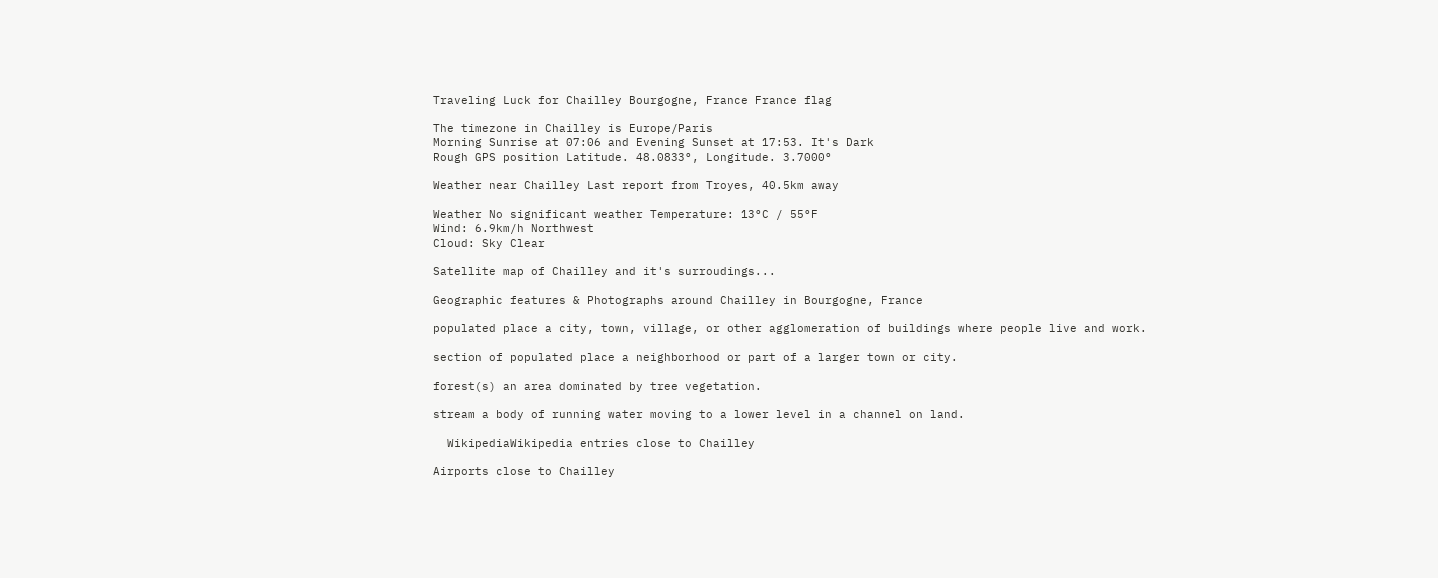Traveling Luck for Chailley Bourgogne, France France flag

The timezone in Chailley is Europe/Paris
Morning Sunrise at 07:06 and Evening Sunset at 17:53. It's Dark
Rough GPS position Latitude. 48.0833°, Longitude. 3.7000°

Weather near Chailley Last report from Troyes, 40.5km away

Weather No significant weather Temperature: 13°C / 55°F
Wind: 6.9km/h Northwest
Cloud: Sky Clear

Satellite map of Chailley and it's surroudings...

Geographic features & Photographs around Chailley in Bourgogne, France

populated place a city, town, village, or other agglomeration of buildings where people live and work.

section of populated place a neighborhood or part of a larger town or city.

forest(s) an area dominated by tree vegetation.

stream a body of running water moving to a lower level in a channel on land.

  WikipediaWikipedia entries close to Chailley

Airports close to Chailley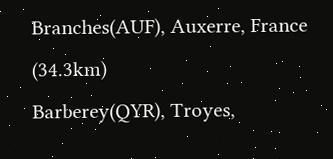Branches(AUF), Auxerre, France (34.3km)
Barberey(QYR), Troyes,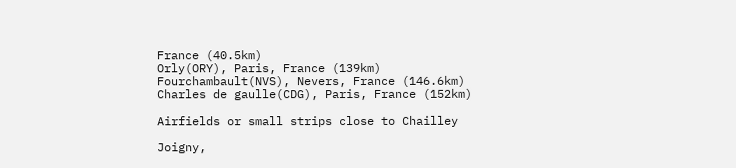France (40.5km)
Orly(ORY), Paris, France (139km)
Fourchambault(NVS), Nevers, France (146.6km)
Charles de gaulle(CDG), Paris, France (152km)

Airfields or small strips close to Chailley

Joigny,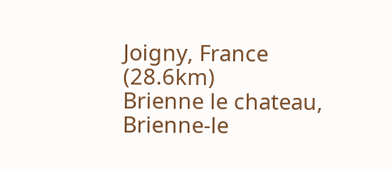Joigny, France (28.6km)
Brienne le chateau, Brienne-le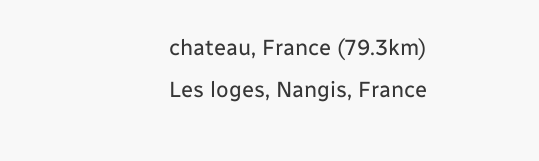chateau, France (79.3km)
Les loges, Nangis, France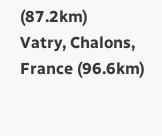(87.2km)
Vatry, Chalons, France (96.6km)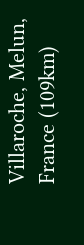Villaroche, Melun, France (109km)